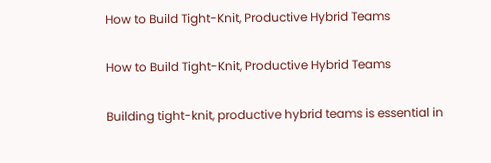How to Build Tight-Knit, Productive Hybrid Teams

How to Build Tight-Knit, Productive Hybrid Teams

Building tight-knit, productive hybrid teams is essential in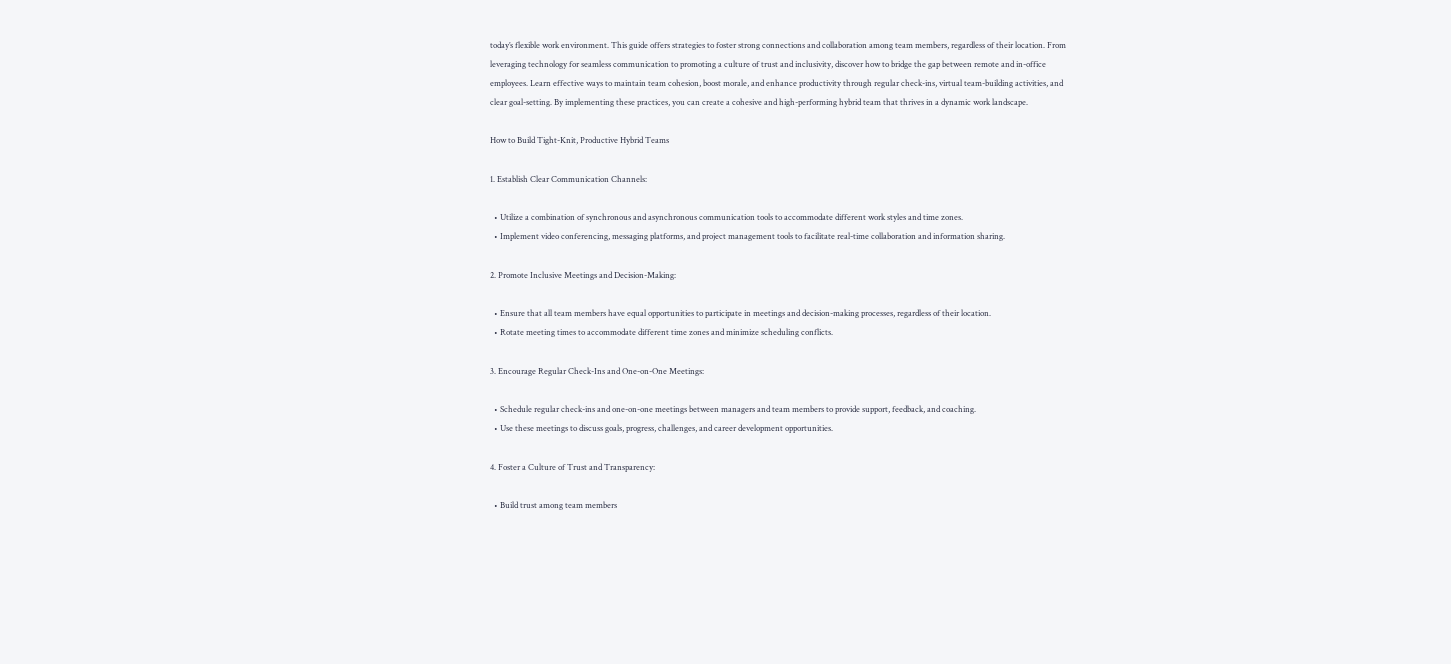today’s flexible work environment. This guide offers strategies to foster strong connections and collaboration among team members, regardless of their location. From leveraging technology for seamless communication to promoting a culture of trust and inclusivity, discover how to bridge the gap between remote and in-office employees. Learn effective ways to maintain team cohesion, boost morale, and enhance productivity through regular check-ins, virtual team-building activities, and clear goal-setting. By implementing these practices, you can create a cohesive and high-performing hybrid team that thrives in a dynamic work landscape.

How to Build Tight-Knit, Productive Hybrid Teams

1. Establish Clear Communication Channels:

  • Utilize a combination of synchronous and asynchronous communication tools to accommodate different work styles and time zones.
  • Implement video conferencing, messaging platforms, and project management tools to facilitate real-time collaboration and information sharing.

2. Promote Inclusive Meetings and Decision-Making:

  • Ensure that all team members have equal opportunities to participate in meetings and decision-making processes, regardless of their location.
  • Rotate meeting times to accommodate different time zones and minimize scheduling conflicts.

3. Encourage Regular Check-Ins and One-on-One Meetings:

  • Schedule regular check-ins and one-on-one meetings between managers and team members to provide support, feedback, and coaching.
  • Use these meetings to discuss goals, progress, challenges, and career development opportunities.

4. Foster a Culture of Trust and Transparency:

  • Build trust among team members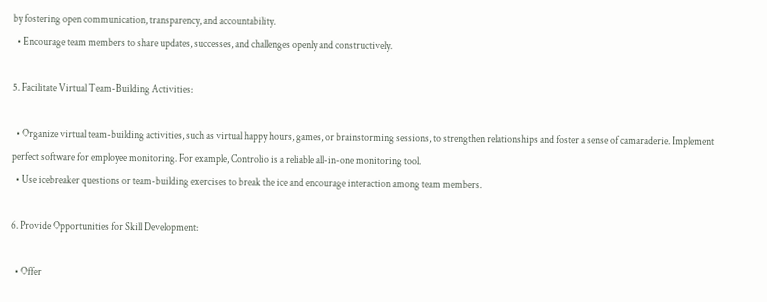by fostering open communication, transparency, and accountability.
  • Encourage team members to share updates, successes, and challenges openly and constructively.

5. Facilitate Virtual Team-Building Activities:

  • Organize virtual team-building activities, such as virtual happy hours, games, or brainstorming sessions, to strengthen relationships and foster a sense of camaraderie. Implement perfect software for employee monitoring. For example, Controlio is a reliable all-in-one monitoring tool.
  • Use icebreaker questions or team-building exercises to break the ice and encourage interaction among team members.

6. Provide Opportunities for Skill Development:

  • Offer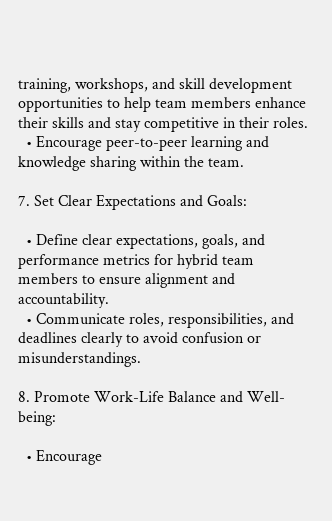training, workshops, and skill development opportunities to help team members enhance their skills and stay competitive in their roles.
  • Encourage peer-to-peer learning and knowledge sharing within the team.

7. Set Clear Expectations and Goals:

  • Define clear expectations, goals, and performance metrics for hybrid team members to ensure alignment and accountability.
  • Communicate roles, responsibilities, and deadlines clearly to avoid confusion or misunderstandings.

8. Promote Work-Life Balance and Well-being:

  • Encourage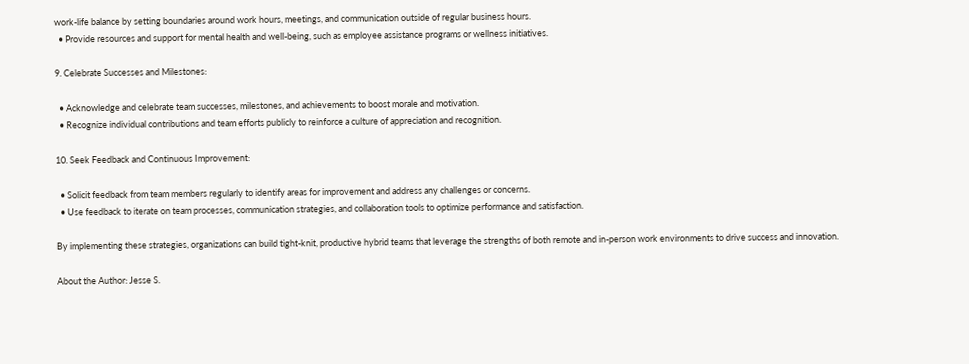work-life balance by setting boundaries around work hours, meetings, and communication outside of regular business hours.
  • Provide resources and support for mental health and well-being, such as employee assistance programs or wellness initiatives.

9. Celebrate Successes and Milestones:

  • Acknowledge and celebrate team successes, milestones, and achievements to boost morale and motivation.
  • Recognize individual contributions and team efforts publicly to reinforce a culture of appreciation and recognition.

10. Seek Feedback and Continuous Improvement:

  • Solicit feedback from team members regularly to identify areas for improvement and address any challenges or concerns.
  • Use feedback to iterate on team processes, communication strategies, and collaboration tools to optimize performance and satisfaction.

By implementing these strategies, organizations can build tight-knit, productive hybrid teams that leverage the strengths of both remote and in-person work environments to drive success and innovation.

About the Author: Jesse S.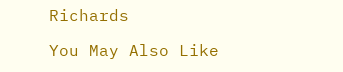Richards

You May Also Like